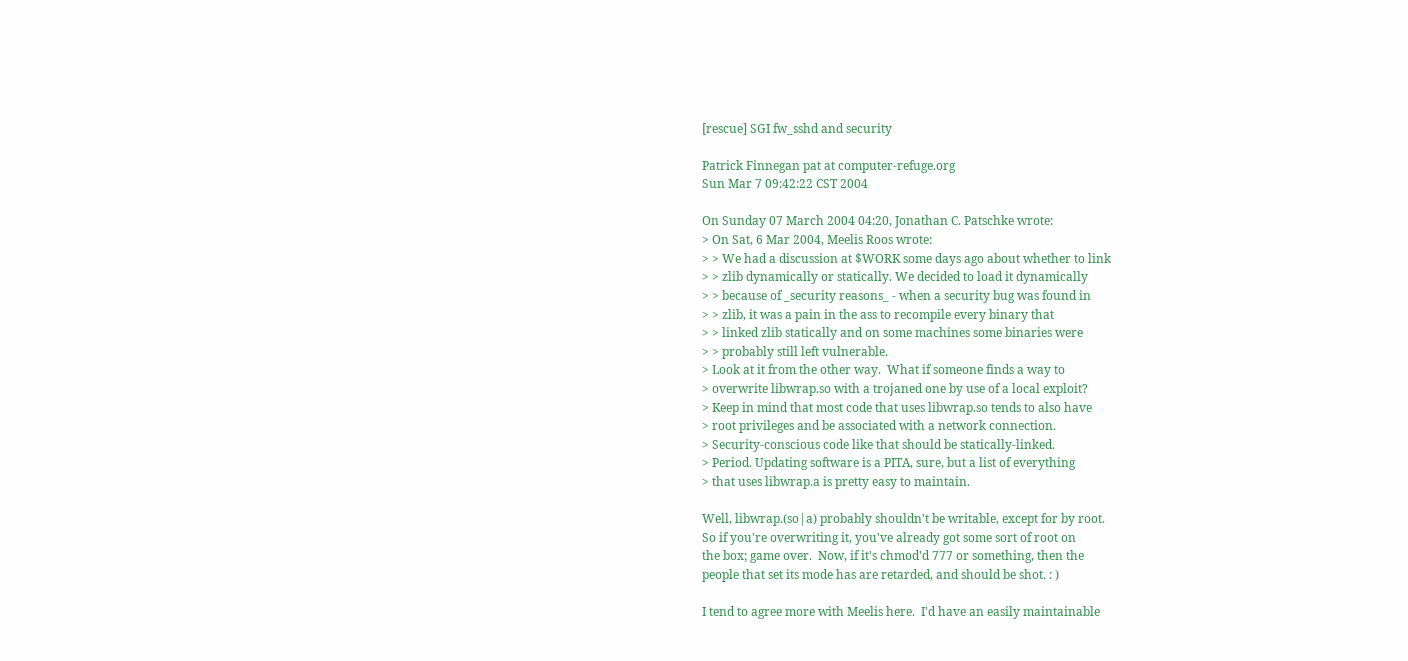[rescue] SGI fw_sshd and security

Patrick Finnegan pat at computer-refuge.org
Sun Mar 7 09:42:22 CST 2004

On Sunday 07 March 2004 04:20, Jonathan C. Patschke wrote:
> On Sat, 6 Mar 2004, Meelis Roos wrote:
> > We had a discussion at $WORK some days ago about whether to link
> > zlib dynamically or statically. We decided to load it dynamically
> > because of _security reasons_ - when a security bug was found in
> > zlib, it was a pain in the ass to recompile every binary that
> > linked zlib statically and on some machines some binaries were
> > probably still left vulnerable.
> Look at it from the other way.  What if someone finds a way to
> overwrite libwrap.so with a trojaned one by use of a local exploit?
> Keep in mind that most code that uses libwrap.so tends to also have
> root privileges and be associated with a network connection.
> Security-conscious code like that should be statically-linked.
> Period. Updating software is a PITA, sure, but a list of everything
> that uses libwrap.a is pretty easy to maintain.

Well, libwrap.(so|a) probably shouldn't be writable, except for by root.
So if you're overwriting it, you've already got some sort of root on
the box; game over.  Now, if it's chmod'd 777 or something, then the
people that set its mode has are retarded, and should be shot. : )

I tend to agree more with Meelis here.  I'd have an easily maintainable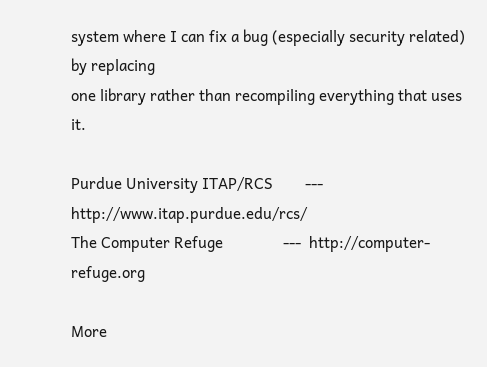system where I can fix a bug (especially security related) by replacing
one library rather than recompiling everything that uses it.

Purdue University ITAP/RCS        ---  http://www.itap.purdue.edu/rcs/
The Computer Refuge               ---  http://computer-refuge.org

More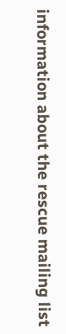information about the rescue mailing list